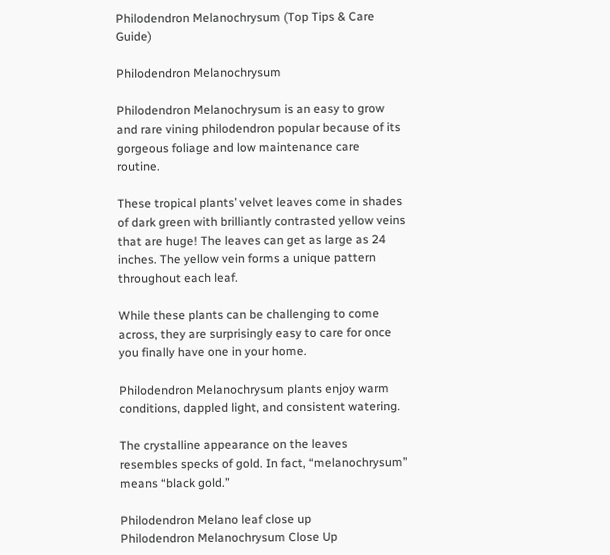Philodendron Melanochrysum (Top Tips & Care Guide)

Philodendron Melanochrysum

Philodendron Melanochrysum is an easy to grow and rare vining philodendron popular because of its gorgeous foliage and low maintenance care routine.

These tropical plants’ velvet leaves come in shades of dark green with brilliantly contrasted yellow veins that are huge! The leaves can get as large as 24 inches. The yellow vein forms a unique pattern throughout each leaf.

While these plants can be challenging to come across, they are surprisingly easy to care for once you finally have one in your home.

Philodendron Melanochrysum plants enjoy warm conditions, dappled light, and consistent watering.

The crystalline appearance on the leaves resembles specks of gold. In fact, “melanochrysum” means “black gold.”

Philodendron Melano leaf close up
Philodendron Melanochrysum Close Up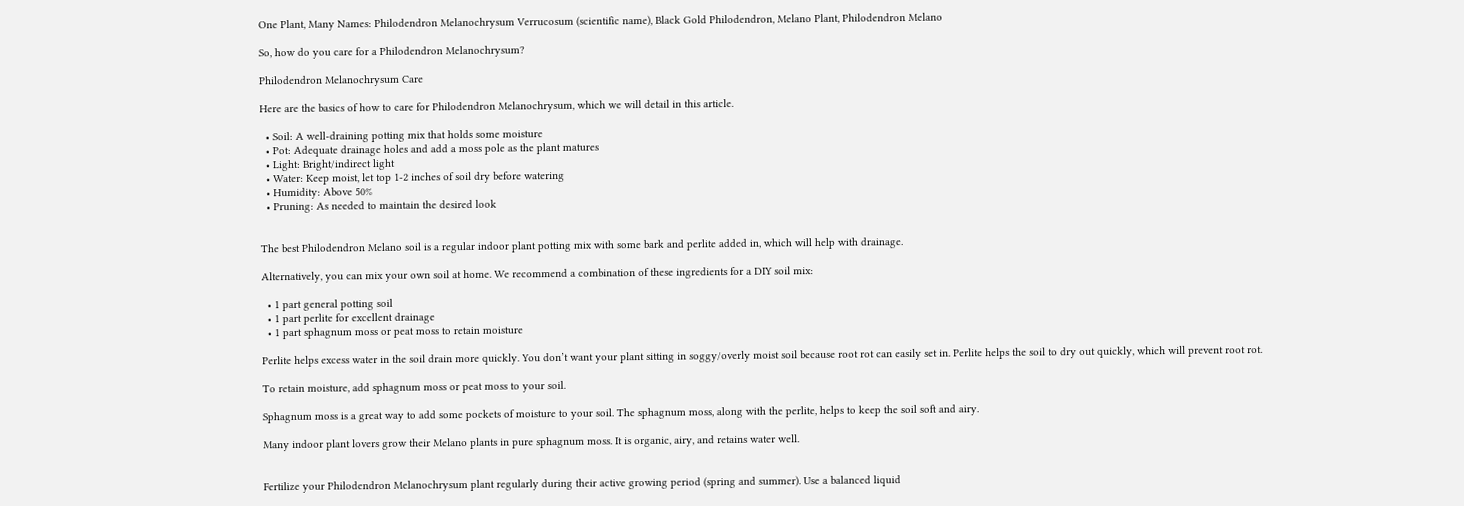One Plant, Many Names: Philodendron Melanochrysum Verrucosum (scientific name), Black Gold Philodendron, Melano Plant, Philodendron Melano

So, how do you care for a Philodendron Melanochrysum?

Philodendron Melanochrysum Care

Here are the basics of how to care for Philodendron Melanochrysum, which we will detail in this article.

  • Soil: A well-draining potting mix that holds some moisture
  • Pot: Adequate drainage holes and add a moss pole as the plant matures
  • Light: Bright/indirect light
  • Water: Keep moist, let top 1-2 inches of soil dry before watering
  • Humidity: Above 50%
  • Pruning: As needed to maintain the desired look


The best Philodendron Melano soil is a regular indoor plant potting mix with some bark and perlite added in, which will help with drainage.

Alternatively, you can mix your own soil at home. We recommend a combination of these ingredients for a DIY soil mix:

  • 1 part general potting soil
  • 1 part perlite for excellent drainage
  • 1 part sphagnum moss or peat moss to retain moisture

Perlite helps excess water in the soil drain more quickly. You don’t want your plant sitting in soggy/overly moist soil because root rot can easily set in. Perlite helps the soil to dry out quickly, which will prevent root rot.

To retain moisture, add sphagnum moss or peat moss to your soil.

Sphagnum moss is a great way to add some pockets of moisture to your soil. The sphagnum moss, along with the perlite, helps to keep the soil soft and airy.

Many indoor plant lovers grow their Melano plants in pure sphagnum moss. It is organic, airy, and retains water well.


Fertilize your Philodendron Melanochrysum plant regularly during their active growing period (spring and summer). Use a balanced liquid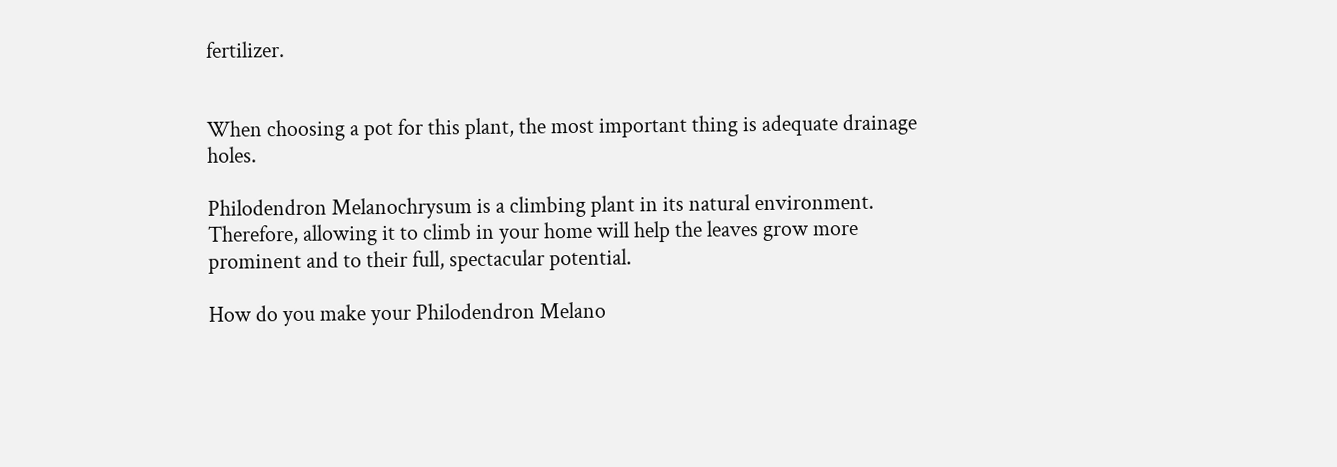fertilizer.


When choosing a pot for this plant, the most important thing is adequate drainage holes.

Philodendron Melanochrysum is a climbing plant in its natural environment. Therefore, allowing it to climb in your home will help the leaves grow more prominent and to their full, spectacular potential.

How do you make your Philodendron Melano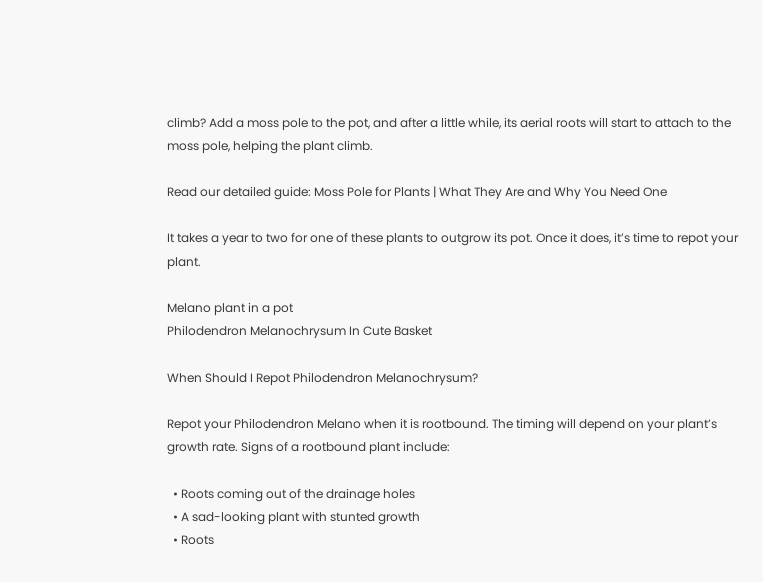climb? Add a moss pole to the pot, and after a little while, its aerial roots will start to attach to the moss pole, helping the plant climb.

Read our detailed guide: Moss Pole for Plants | What They Are and Why You Need One

It takes a year to two for one of these plants to outgrow its pot. Once it does, it’s time to repot your plant.

Melano plant in a pot
Philodendron Melanochrysum In Cute Basket

When Should I Repot Philodendron Melanochrysum?

Repot your Philodendron Melano when it is rootbound. The timing will depend on your plant’s growth rate. Signs of a rootbound plant include:

  • Roots coming out of the drainage holes
  • A sad-looking plant with stunted growth
  • Roots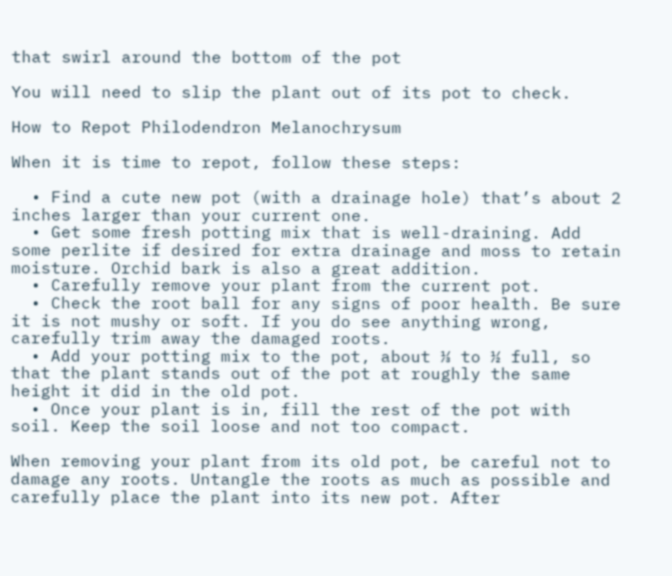that swirl around the bottom of the pot

You will need to slip the plant out of its pot to check.

How to Repot Philodendron Melanochrysum

When it is time to repot, follow these steps:

  • Find a cute new pot (with a drainage hole) that’s about 2 inches larger than your current one.
  • Get some fresh potting mix that is well-draining. Add some perlite if desired for extra drainage and moss to retain moisture. Orchid bark is also a great addition.
  • Carefully remove your plant from the current pot.
  • Check the root ball for any signs of poor health. Be sure it is not mushy or soft. If you do see anything wrong, carefully trim away the damaged roots.
  • Add your potting mix to the pot, about ⅓ to ½ full, so that the plant stands out of the pot at roughly the same height it did in the old pot.
  • Once your plant is in, fill the rest of the pot with soil. Keep the soil loose and not too compact.

When removing your plant from its old pot, be careful not to damage any roots. Untangle the roots as much as possible and carefully place the plant into its new pot. After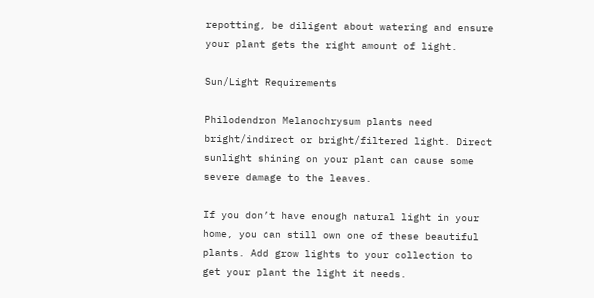repotting, be diligent about watering and ensure your plant gets the right amount of light.

Sun/Light Requirements

Philodendron Melanochrysum plants need bright/indirect or bright/filtered light. Direct sunlight shining on your plant can cause some severe damage to the leaves.

If you don’t have enough natural light in your home, you can still own one of these beautiful plants. Add grow lights to your collection to get your plant the light it needs.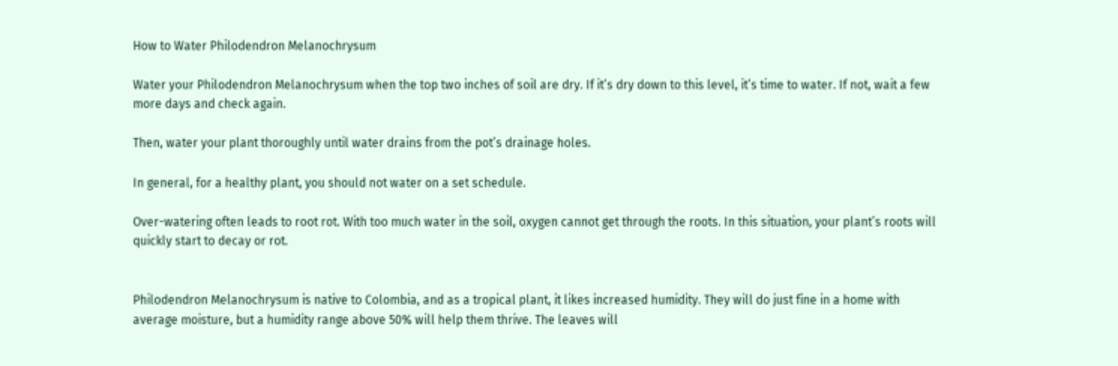How to Water Philodendron Melanochrysum

Water your Philodendron Melanochrysum when the top two inches of soil are dry. If it’s dry down to this level, it’s time to water. If not, wait a few more days and check again.

Then, water your plant thoroughly until water drains from the pot’s drainage holes.

In general, for a healthy plant, you should not water on a set schedule.

Over-watering often leads to root rot. With too much water in the soil, oxygen cannot get through the roots. In this situation, your plant’s roots will quickly start to decay or rot.


Philodendron Melanochrysum is native to Colombia, and as a tropical plant, it likes increased humidity. They will do just fine in a home with average moisture, but a humidity range above 50% will help them thrive. The leaves will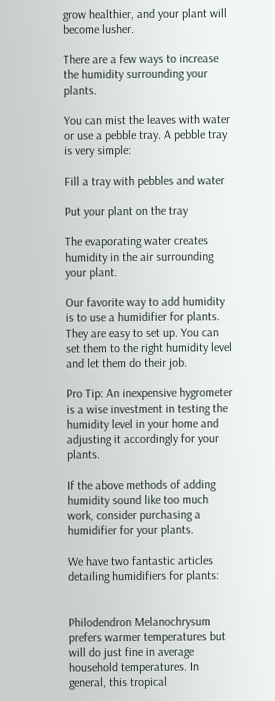grow healthier, and your plant will become lusher.

There are a few ways to increase the humidity surrounding your plants.

You can mist the leaves with water or use a pebble tray. A pebble tray is very simple:

Fill a tray with pebbles and water

Put your plant on the tray

The evaporating water creates humidity in the air surrounding your plant.

Our favorite way to add humidity is to use a humidifier for plants. They are easy to set up. You can set them to the right humidity level and let them do their job.

Pro Tip: An inexpensive hygrometer is a wise investment in testing the humidity level in your home and adjusting it accordingly for your plants.

If the above methods of adding humidity sound like too much work, consider purchasing a humidifier for your plants.

We have two fantastic articles detailing humidifiers for plants:


Philodendron Melanochrysum prefers warmer temperatures but will do just fine in average household temperatures. In general, this tropical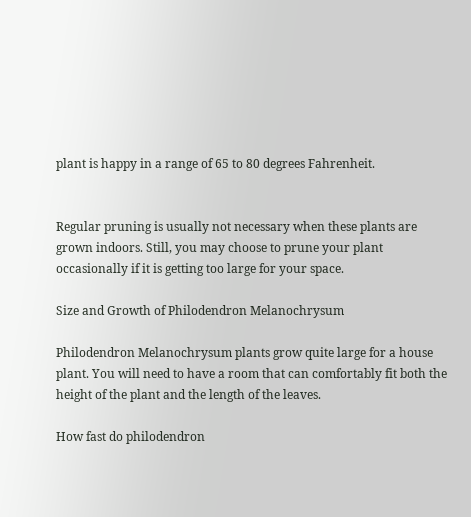plant is happy in a range of 65 to 80 degrees Fahrenheit.


Regular pruning is usually not necessary when these plants are grown indoors. Still, you may choose to prune your plant occasionally if it is getting too large for your space.

Size and Growth of Philodendron Melanochrysum

Philodendron Melanochrysum plants grow quite large for a house plant. You will need to have a room that can comfortably fit both the height of the plant and the length of the leaves.

How fast do philodendron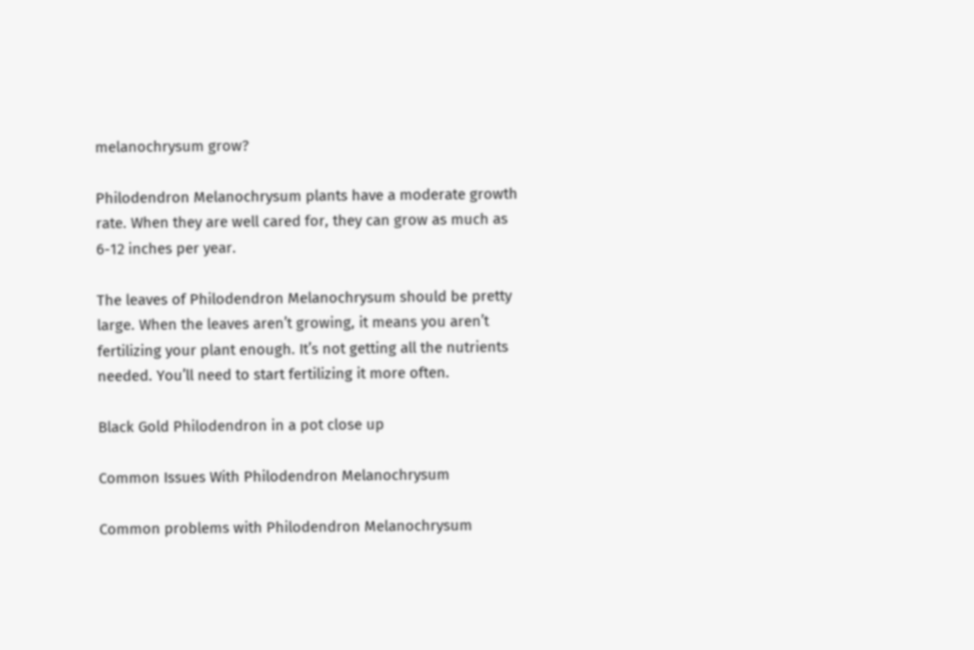melanochrysum grow?

Philodendron Melanochrysum plants have a moderate growth rate. When they are well cared for, they can grow as much as 6-12 inches per year.

The leaves of Philodendron Melanochrysum should be pretty large. When the leaves aren’t growing, it means you aren’t fertilizing your plant enough. It’s not getting all the nutrients needed. You’ll need to start fertilizing it more often.

Black Gold Philodendron in a pot close up

Common Issues With Philodendron Melanochrysum

Common problems with Philodendron Melanochrysum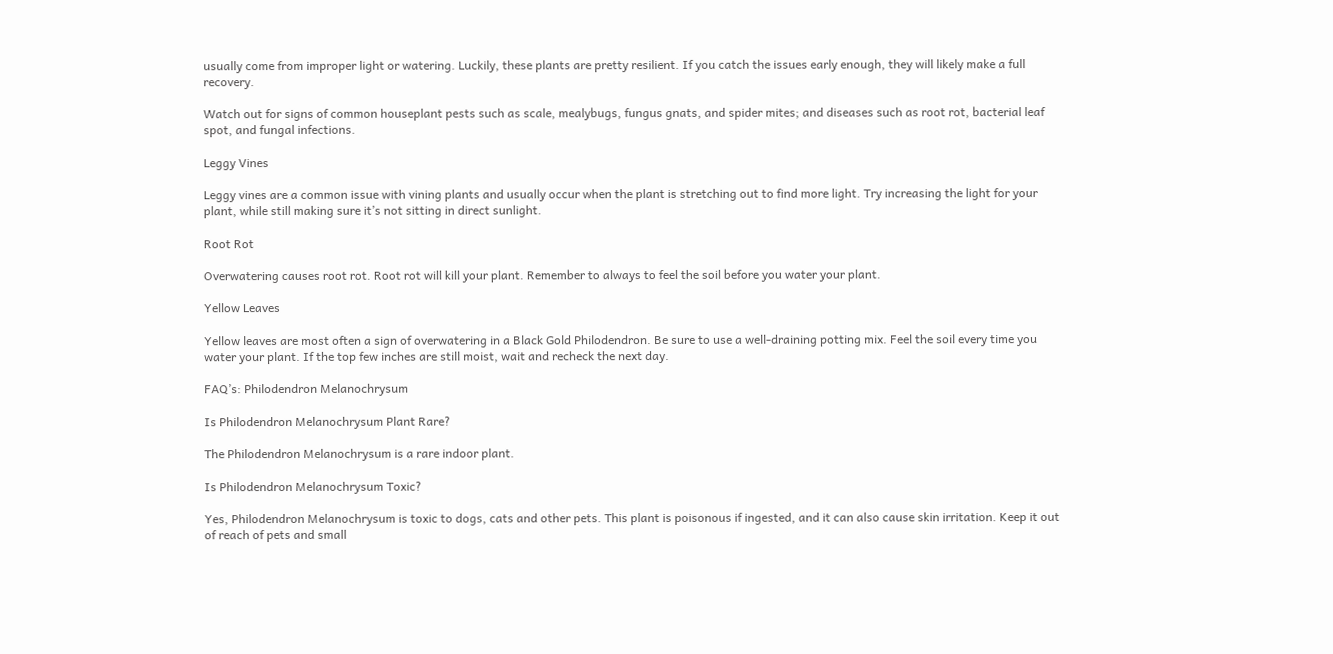usually come from improper light or watering. Luckily, these plants are pretty resilient. If you catch the issues early enough, they will likely make a full recovery.

Watch out for signs of common houseplant pests such as scale, mealybugs, fungus gnats, and spider mites; and diseases such as root rot, bacterial leaf spot, and fungal infections.

Leggy Vines

Leggy vines are a common issue with vining plants and usually occur when the plant is stretching out to find more light. Try increasing the light for your plant, while still making sure it’s not sitting in direct sunlight.

Root Rot

Overwatering causes root rot. Root rot will kill your plant. Remember to always to feel the soil before you water your plant.

Yellow Leaves

Yellow leaves are most often a sign of overwatering in a Black Gold Philodendron. Be sure to use a well-draining potting mix. Feel the soil every time you water your plant. If the top few inches are still moist, wait and recheck the next day.

FAQ’s: Philodendron Melanochrysum

Is Philodendron Melanochrysum Plant Rare?

The Philodendron Melanochrysum is a rare indoor plant.

Is Philodendron Melanochrysum Toxic?

Yes, Philodendron Melanochrysum is toxic to dogs, cats and other pets. This plant is poisonous if ingested, and it can also cause skin irritation. Keep it out of reach of pets and small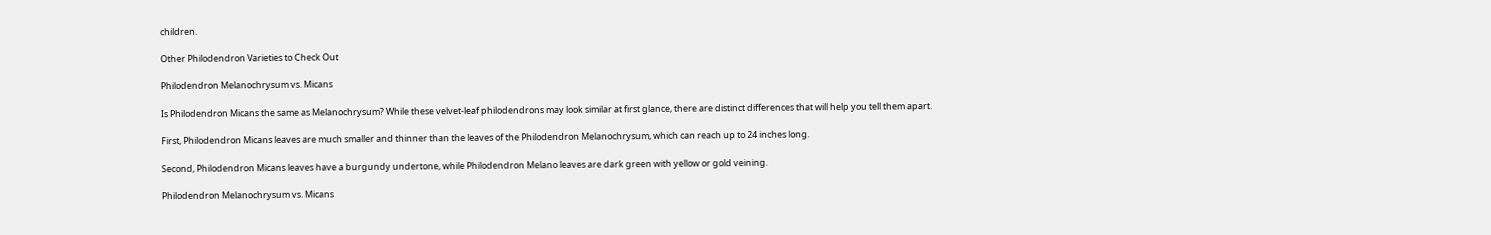children.

Other Philodendron Varieties to Check Out

Philodendron Melanochrysum vs. Micans

Is Philodendron Micans the same as Melanochrysum? While these velvet-leaf philodendrons may look similar at first glance, there are distinct differences that will help you tell them apart.

First, Philodendron Micans leaves are much smaller and thinner than the leaves of the Philodendron Melanochrysum, which can reach up to 24 inches long.

Second, Philodendron Micans leaves have a burgundy undertone, while Philodendron Melano leaves are dark green with yellow or gold veining.

Philodendron Melanochrysum vs. Micans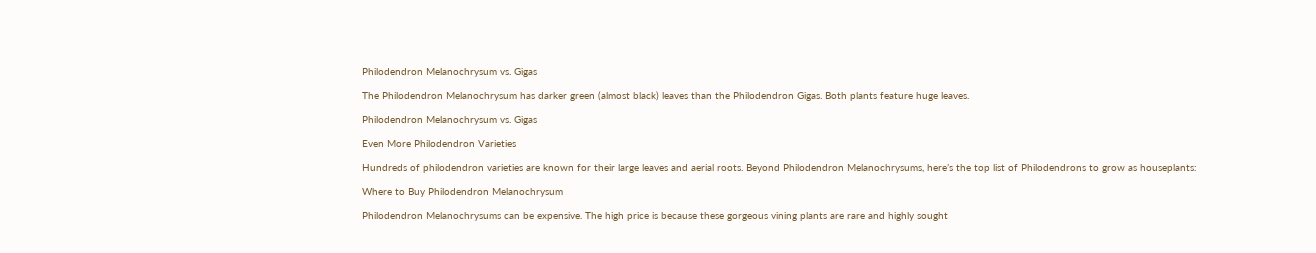Philodendron Melanochrysum vs. Gigas

The Philodendron Melanochrysum has darker green (almost black) leaves than the Philodendron Gigas. Both plants feature huge leaves.

Philodendron Melanochrysum vs. Gigas

Even More Philodendron Varieties

Hundreds of philodendron varieties are known for their large leaves and aerial roots. Beyond Philodendron Melanochrysums, here’s the top list of Philodendrons to grow as houseplants:

Where to Buy Philodendron Melanochrysum

Philodendron Melanochrysums can be expensive. The high price is because these gorgeous vining plants are rare and highly sought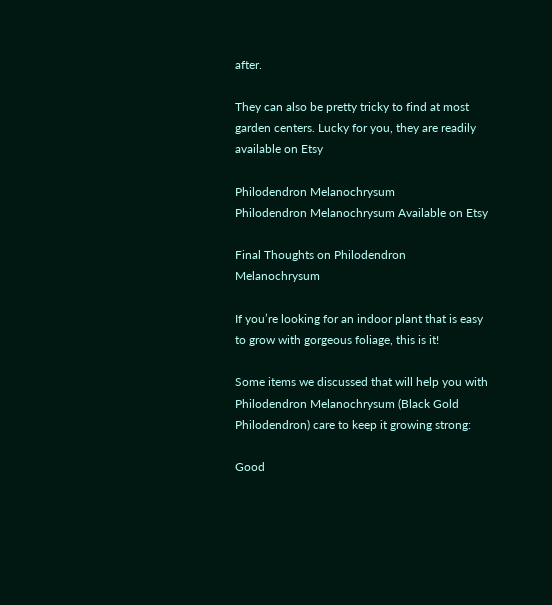after.

They can also be pretty tricky to find at most garden centers. Lucky for you, they are readily available on Etsy

Philodendron Melanochrysum
Philodendron Melanochrysum Available on Etsy

Final Thoughts on Philodendron Melanochrysum

If you’re looking for an indoor plant that is easy to grow with gorgeous foliage, this is it!

Some items we discussed that will help you with Philodendron Melanochrysum (Black Gold Philodendron) care to keep it growing strong:

Good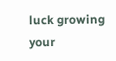luck growing your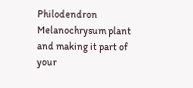Philodendron Melanochrysum plant and making it part of your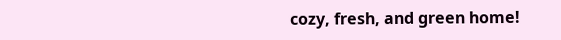cozy, fresh, and green home!